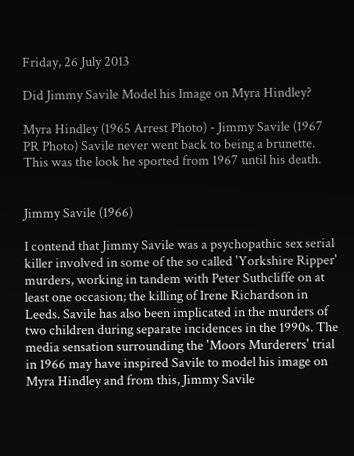Friday, 26 July 2013

Did Jimmy Savile Model his Image on Myra Hindley?

Myra Hindley (1965 Arrest Photo) - Jimmy Savile (1967 PR Photo) Savile never went back to being a brunette. This was the look he sported from 1967 until his death.


Jimmy Savile (1966)

I contend that Jimmy Savile was a psychopathic sex serial killer involved in some of the so called 'Yorkshire Ripper' murders, working in tandem with Peter Suthcliffe on at least one occasion; the killing of Irene Richardson in Leeds. Savile has also been implicated in the murders of two children during separate incidences in the 1990s. The media sensation surrounding the 'Moors Murderers' trial in 1966 may have inspired Savile to model his image on Myra Hindley and from this, Jimmy Savile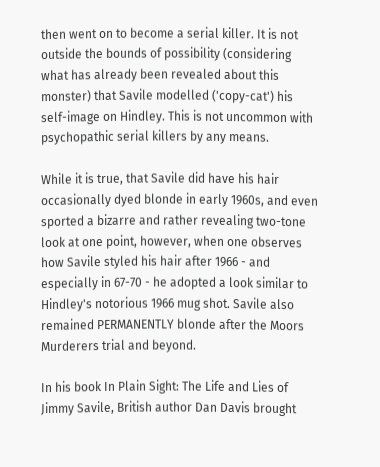then went on to become a serial killer. It is not outside the bounds of possibility (considering what has already been revealed about this monster) that Savile modelled ('copy-cat') his self-image on Hindley. This is not uncommon with psychopathic serial killers by any means.

While it is true, that Savile did have his hair occasionally dyed blonde in early 1960s, and even sported a bizarre and rather revealing two-tone look at one point, however, when one observes how Savile styled his hair after 1966 - and especially in 67-70 - he adopted a look similar to Hindley's notorious 1966 mug shot. Savile also remained PERMANENTLY blonde after the Moors Murderers trial and beyond.

In his book In Plain Sight: The Life and Lies of Jimmy Savile, British author Dan Davis brought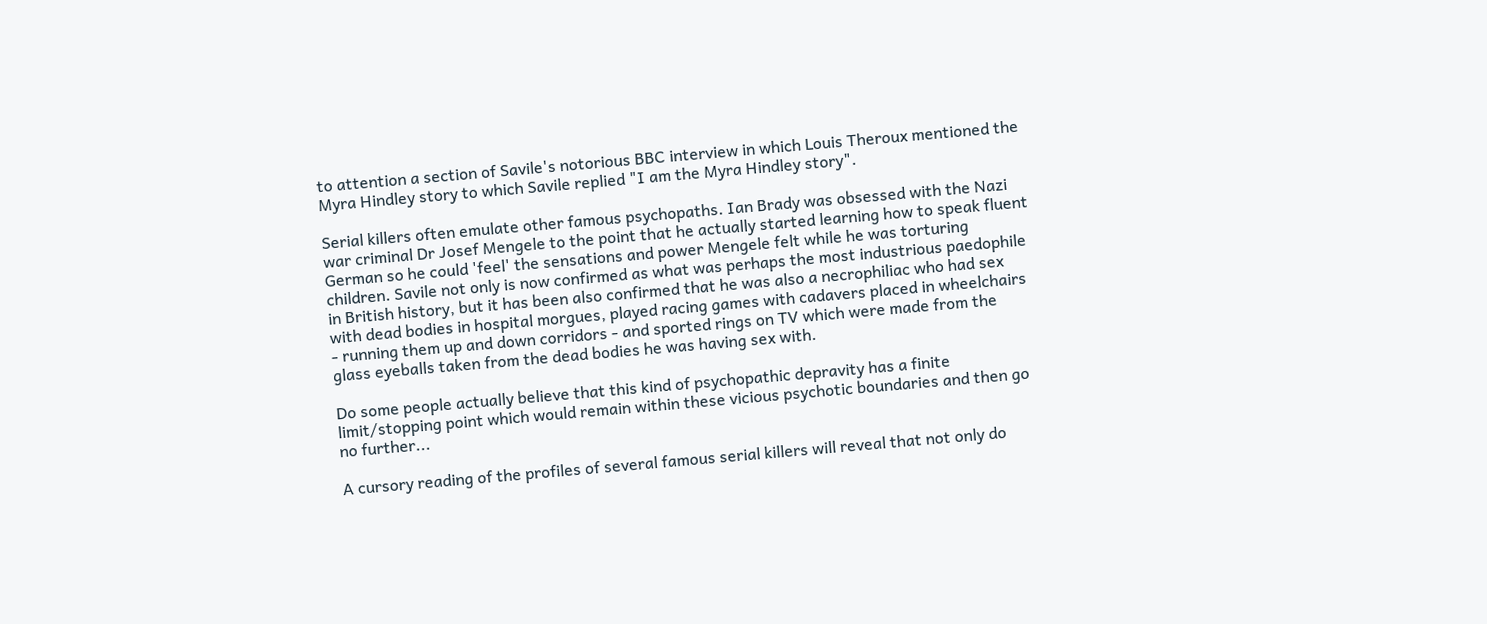to attention a section of Savile's notorious BBC interview in which Louis Theroux mentioned the Myra Hindley story to which Savile replied "I am the Myra Hindley story".

Serial killers often emulate other famous psychopaths. Ian Brady was obsessed with the Nazi war criminal Dr Josef Mengele to the point that he actually started learning how to speak fluent German so he could 'feel' the sensations and power Mengele felt while he was torturing children. Savile not only is now confirmed as what was perhaps the most industrious paedophile in British history, but it has been also confirmed that he was also a necrophiliac who had sex with dead bodies in hospital morgues, played racing games with cadavers placed in wheelchairs - running them up and down corridors - and sported rings on TV which were made from the glass eyeballs taken from the dead bodies he was having sex with.

Do some people actually believe that this kind of psychopathic depravity has a finite limit/stopping point which would remain within these vicious psychotic boundaries and then go no further...

A cursory reading of the profiles of several famous serial killers will reveal that not only do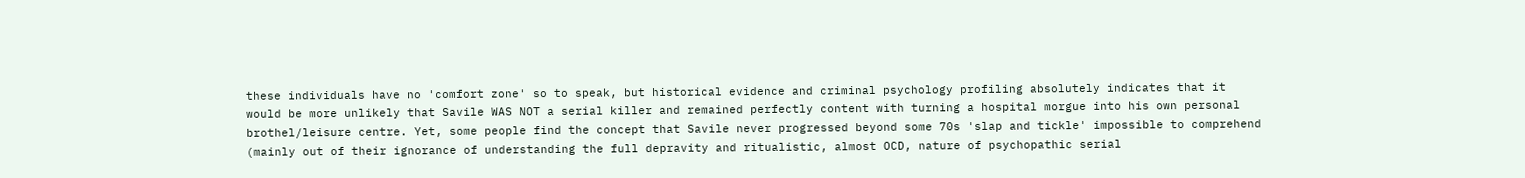these individuals have no 'comfort zone' so to speak, but historical evidence and criminal psychology profiling absolutely indicates that it would be more unlikely that Savile WAS NOT a serial killer and remained perfectly content with turning a hospital morgue into his own personal brothel/leisure centre. Yet, some people find the concept that Savile never progressed beyond some 70s 'slap and tickle' impossible to comprehend (mainly out of their ignorance of understanding the full depravity and ritualistic, almost OCD, nature of psychopathic serial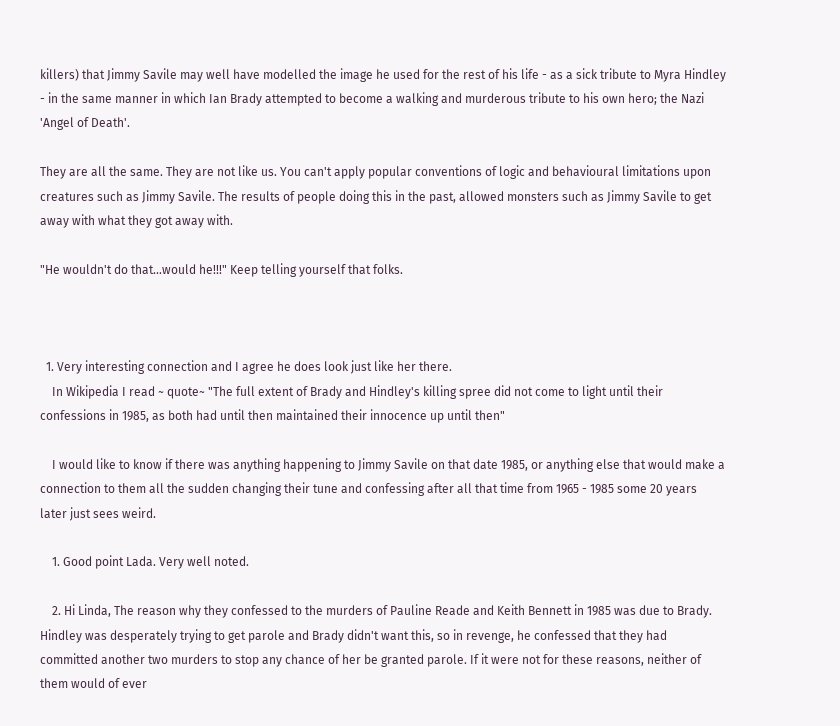killers) that Jimmy Savile may well have modelled the image he used for the rest of his life - as a sick tribute to Myra Hindley - in the same manner in which Ian Brady attempted to become a walking and murderous tribute to his own hero; the Nazi 'Angel of Death'.

They are all the same. They are not like us. You can't apply popular conventions of logic and behavioural limitations upon creatures such as Jimmy Savile. The results of people doing this in the past, allowed monsters such as Jimmy Savile to get away with what they got away with.

"He wouldn't do that...would he!!!" Keep telling yourself that folks.



  1. Very interesting connection and I agree he does look just like her there.
    In Wikipedia I read ~ quote~ "The full extent of Brady and Hindley's killing spree did not come to light until their confessions in 1985, as both had until then maintained their innocence up until then"

    I would like to know if there was anything happening to Jimmy Savile on that date 1985, or anything else that would make a connection to them all the sudden changing their tune and confessing after all that time from 1965 - 1985 some 20 years later just sees weird.

    1. Good point Lada. Very well noted.

    2. Hi Linda, The reason why they confessed to the murders of Pauline Reade and Keith Bennett in 1985 was due to Brady. Hindley was desperately trying to get parole and Brady didn't want this, so in revenge, he confessed that they had committed another two murders to stop any chance of her be granted parole. If it were not for these reasons, neither of them would of ever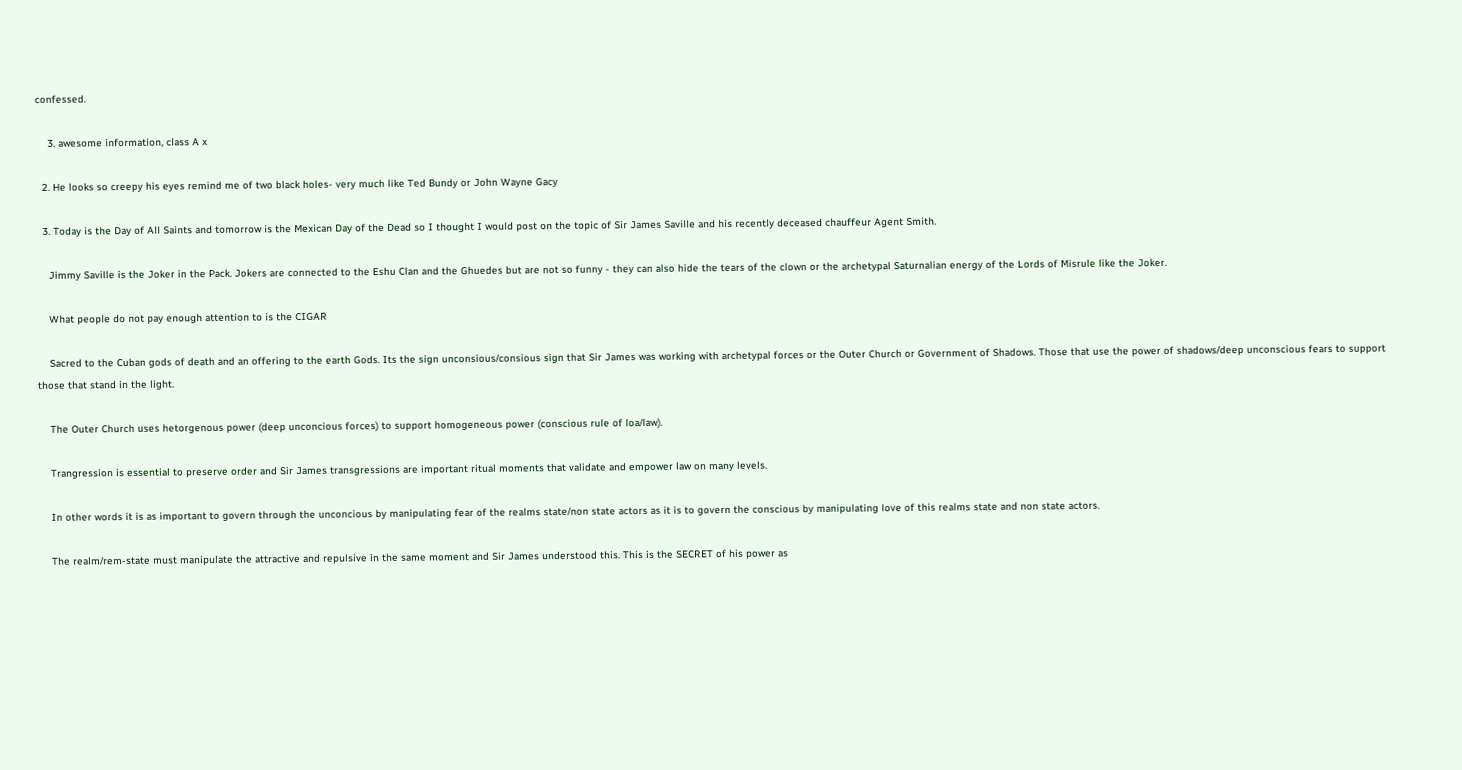confessed.

    3. awesome information, class A x

  2. He looks so creepy his eyes remind me of two black holes- very much like Ted Bundy or John Wayne Gacy

  3. Today is the Day of All Saints and tomorrow is the Mexican Day of the Dead so I thought I would post on the topic of Sir James Saville and his recently deceased chauffeur Agent Smith.

    Jimmy Saville is the Joker in the Pack. Jokers are connected to the Eshu Clan and the Ghuedes but are not so funny - they can also hide the tears of the clown or the archetypal Saturnalian energy of the Lords of Misrule like the Joker.

    What people do not pay enough attention to is the CIGAR

    Sacred to the Cuban gods of death and an offering to the earth Gods. Its the sign unconsious/consious sign that Sir James was working with archetypal forces or the Outer Church or Government of Shadows. Those that use the power of shadows/deep unconscious fears to support those that stand in the light.

    The Outer Church uses hetorgenous power (deep unconcious forces) to support homogeneous power (conscious rule of loa/law).

    Trangression is essential to preserve order and Sir James transgressions are important ritual moments that validate and empower law on many levels.

    In other words it is as important to govern through the unconcious by manipulating fear of the realms state/non state actors as it is to govern the conscious by manipulating love of this realms state and non state actors.

    The realm/rem-state must manipulate the attractive and repulsive in the same moment and Sir James understood this. This is the SECRET of his power as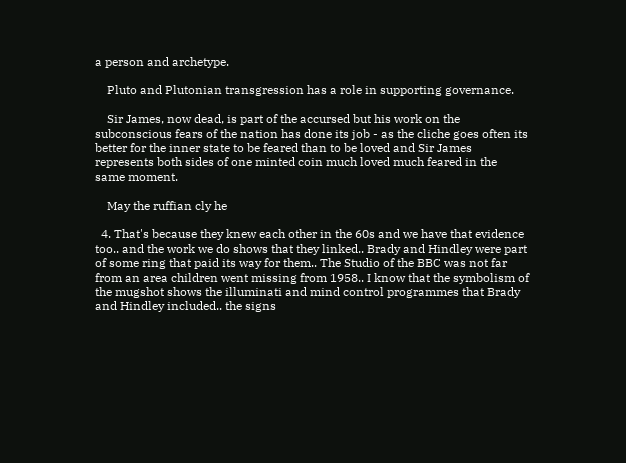a person and archetype.

    Pluto and Plutonian transgression has a role in supporting governance.

    Sir James, now dead, is part of the accursed but his work on the subconscious fears of the nation has done its job - as the cliche goes often its better for the inner state to be feared than to be loved and Sir James represents both sides of one minted coin much loved much feared in the same moment.

    May the ruffian cly he

  4. That's because they knew each other in the 60s and we have that evidence too.. and the work we do shows that they linked.. Brady and Hindley were part of some ring that paid its way for them.. The Studio of the BBC was not far from an area children went missing from 1958.. I know that the symbolism of the mugshot shows the illuminati and mind control programmes that Brady and Hindley included.. the signs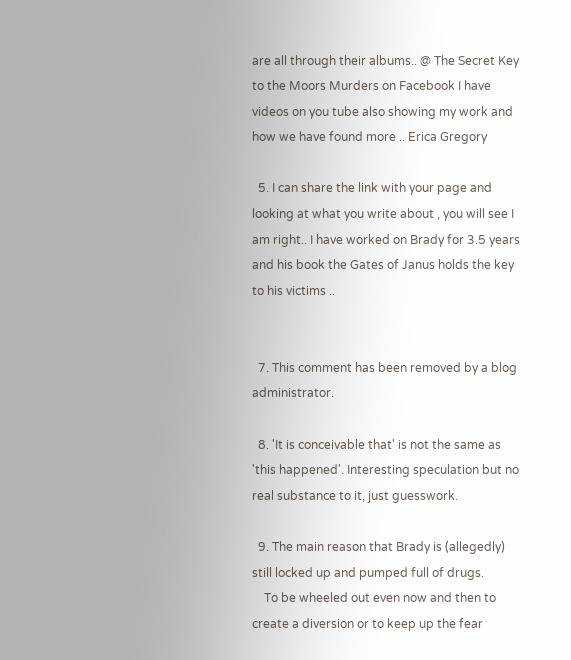are all through their albums.. @ The Secret Key to the Moors Murders on Facebook I have videos on you tube also showing my work and how we have found more .. Erica Gregory

  5. I can share the link with your page and looking at what you write about , you will see I am right.. I have worked on Brady for 3.5 years and his book the Gates of Janus holds the key to his victims ..


  7. This comment has been removed by a blog administrator.

  8. 'It is conceivable that' is not the same as 'this happened'. Interesting speculation but no real substance to it, just guesswork.

  9. The main reason that Brady is (allegedly) still locked up and pumped full of drugs.
    To be wheeled out even now and then to create a diversion or to keep up the fear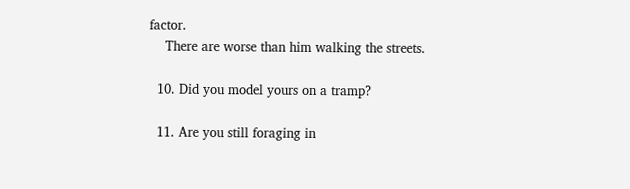factor.
    There are worse than him walking the streets.

  10. Did you model yours on a tramp?

  11. Are you still foraging in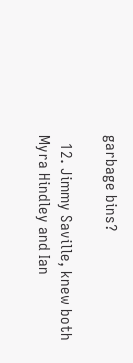garbage bins?

  12. Jimmy Saville, knew both Myra Hindley and Ian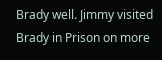Brady well. Jimmy visited Brady in Prison on more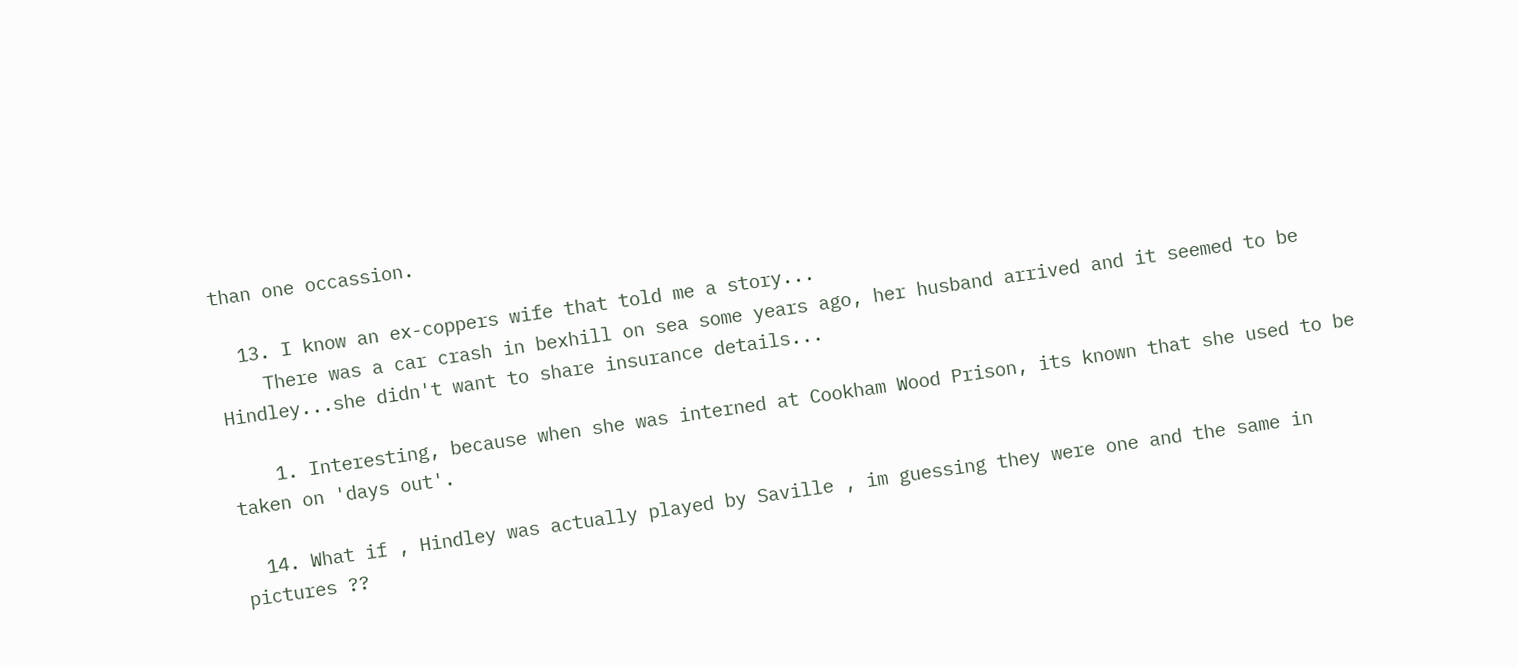than one occassion.

  13. I know an ex-coppers wife that told me a story...
    There was a car crash in bexhill on sea some years ago, her husband arrived and it seemed to be Hindley...she didn't want to share insurance details...

    1. Interesting, because when she was interned at Cookham Wood Prison, its known that she used to be taken on 'days out'.

  14. What if , Hindley was actually played by Saville , im guessing they were one and the same in pictures ??